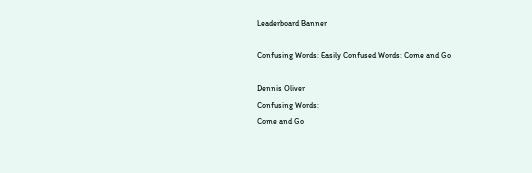Leaderboard Banner

Confusing Words: Easily Confused Words: Come and Go

Dennis Oliver
Confusing Words:
Come and Go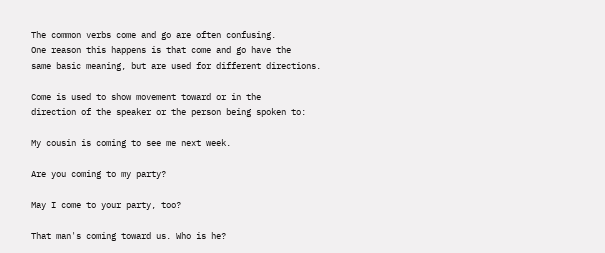The common verbs come and go are often confusing.
One reason this happens is that come and go have the
same basic meaning, but are used for different directions.

Come is used to show movement toward or in the
direction of the speaker or the person being spoken to:

My cousin is coming to see me next week.

Are you coming to my party?

May I come to your party, too?

That man's coming toward us. Who is he?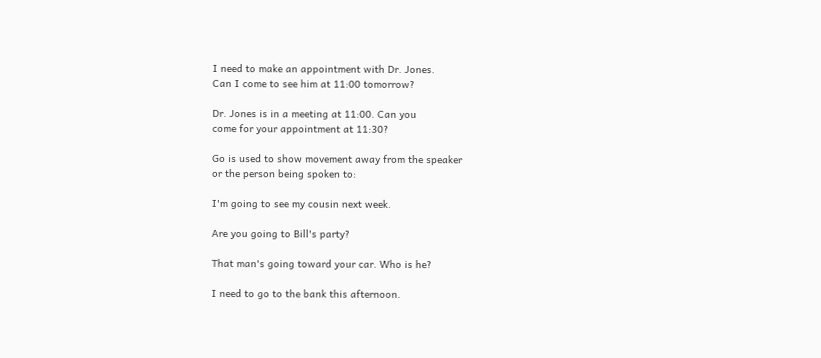I need to make an appointment with Dr. Jones.
Can I come to see him at 11:00 tomorrow?

Dr. Jones is in a meeting at 11:00. Can you
come for your appointment at 11:30?

Go is used to show movement away from the speaker
or the person being spoken to:

I'm going to see my cousin next week.

Are you going to Bill's party?

That man's going toward your car. Who is he?

I need to go to the bank this afternoon.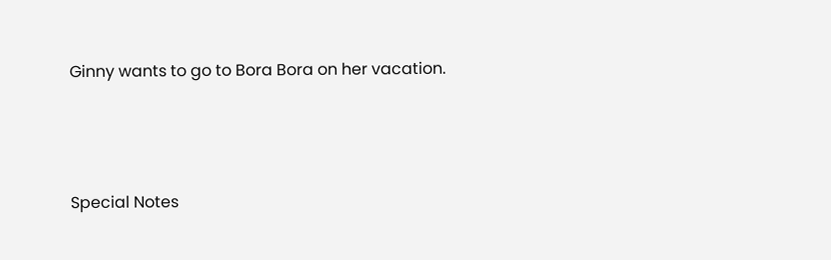Ginny wants to go to Bora Bora on her vacation.



Special Notes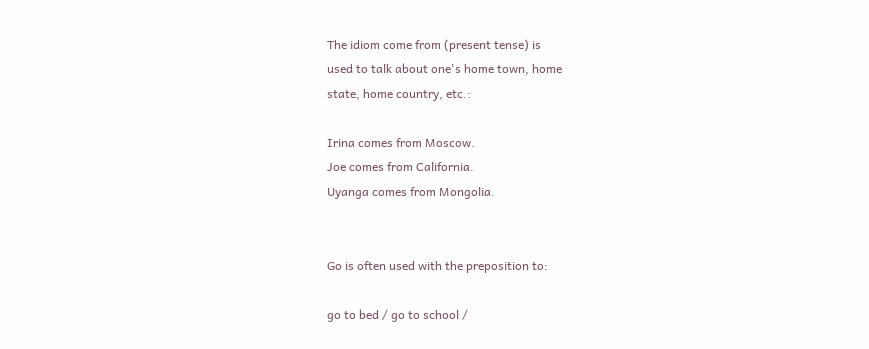The idiom come from (present tense) is
used to talk about one's home town, home
state, home country, etc.:

Irina comes from Moscow.
Joe comes from California.
Uyanga comes from Mongolia.


Go is often used with the preposition to:

go to bed / go to school /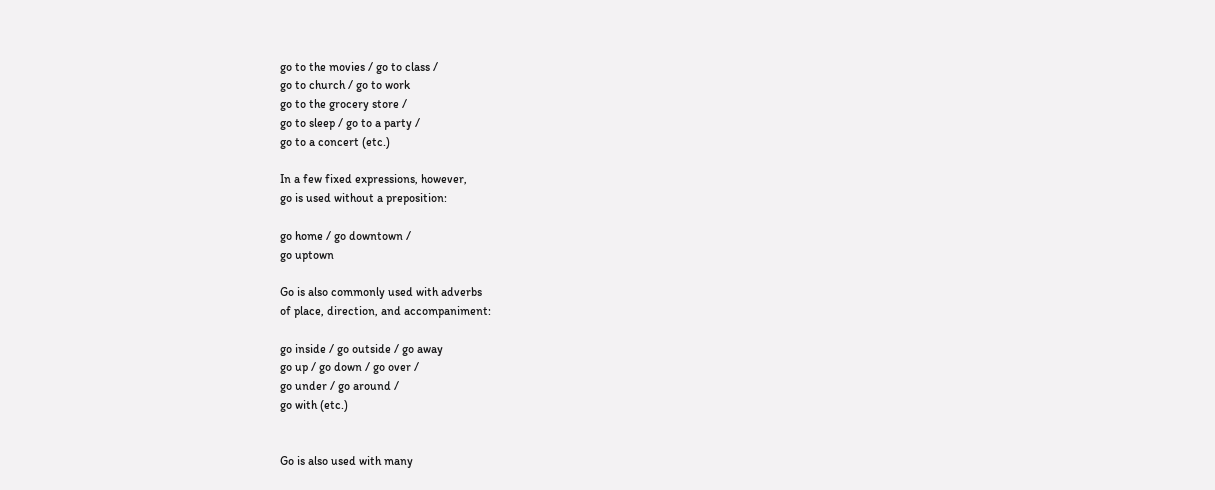go to the movies / go to class /
go to church / go to work
go to the grocery store /
go to sleep / go to a party /
go to a concert (etc.)

In a few fixed expressions, however,
go is used without a preposition:

go home / go downtown /
go uptown

Go is also commonly used with adverbs
of place, direction, and accompaniment:

go inside / go outside / go away
go up / go down / go over /
go under / go around /
go with (etc.)


Go is also used with many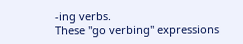-ing verbs.
These "go verbing" expressions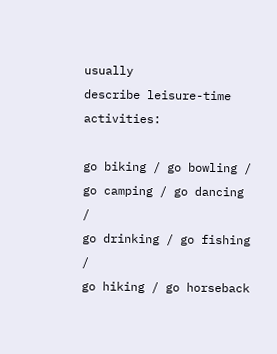usually
describe leisure-time activities:

go biking / go bowling /
go camping / go dancing /
go drinking / go fishing /
go hiking / go horseback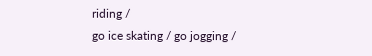riding /
go ice skating / go jogging /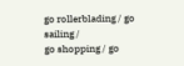go rollerblading / go sailing /
go shopping / go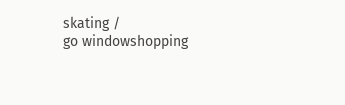skating /
go windowshopping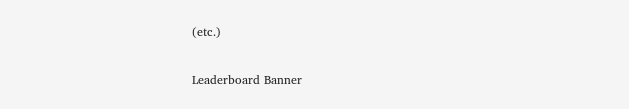(etc.)

Leaderboard Banner